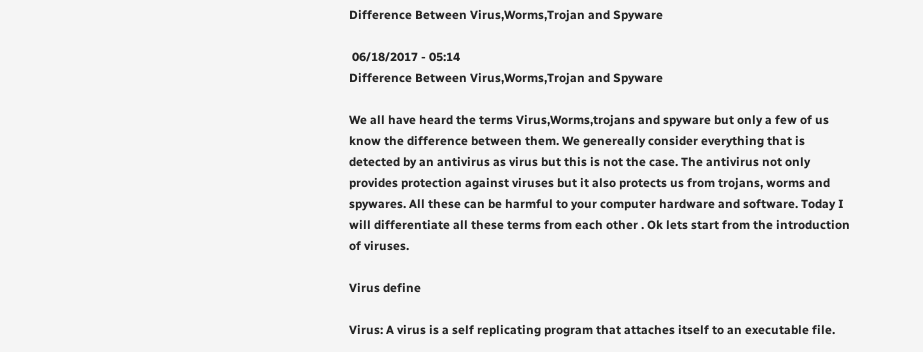Difference Between Virus,Worms,Trojan and Spyware

 06/18/2017 - 05:14
Difference Between Virus,Worms,Trojan and Spyware

We all have heard the terms Virus,Worms,trojans and spyware but only a few of us know the difference between them. We genereally consider everything that is detected by an antivirus as virus but this is not the case. The antivirus not only provides protection against viruses but it also protects us from trojans, worms and spywares. All these can be harmful to your computer hardware and software. Today I will differentiate all these terms from each other . Ok lets start from the introduction of viruses.

Virus define

Virus: A virus is a self replicating program that attaches itself to an executable file.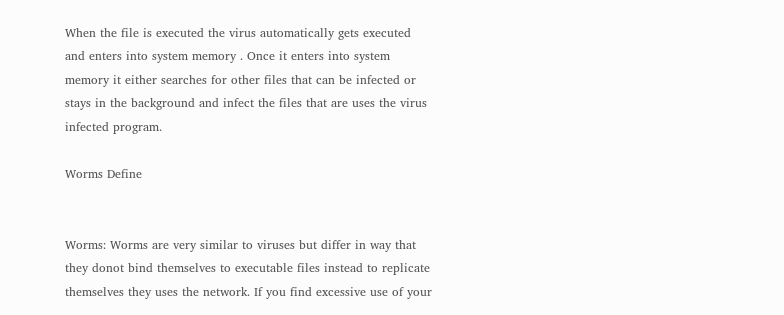When the file is executed the virus automatically gets executed and enters into system memory . Once it enters into system memory it either searches for other files that can be infected or stays in the background and infect the files that are uses the virus infected program.

Worms Define


Worms: Worms are very similar to viruses but differ in way that they donot bind themselves to executable files instead to replicate themselves they uses the network. If you find excessive use of your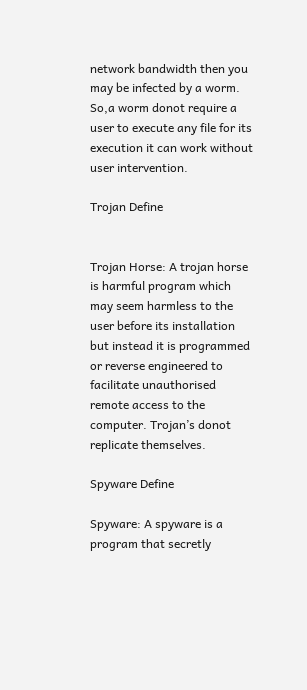network bandwidth then you may be infected by a worm. So,a worm donot require a user to execute any file for its execution it can work without user intervention.

Trojan Define


Trojan Horse: A trojan horse is harmful program which may seem harmless to the user before its installation but instead it is programmed or reverse engineered to facilitate unauthorised remote access to the computer. Trojan’s donot replicate themselves.

Spyware Define

Spyware: A spyware is a program that secretly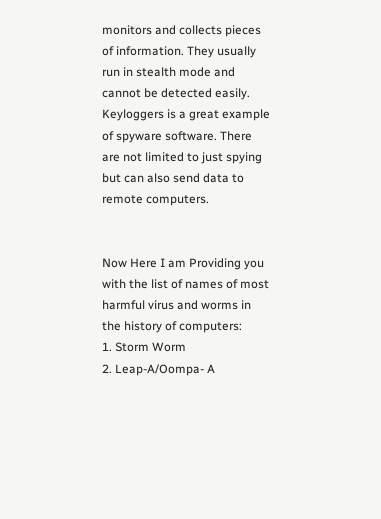monitors and collects pieces of information. They usually run in stealth mode and cannot be detected easily. Keyloggers is a great example of spyware software. There are not limited to just spying but can also send data to remote computers.


Now Here I am Providing you with the list of names of most harmful virus and worms in the history of computers:
1. Storm Worm
2. Leap-A/Oompa- A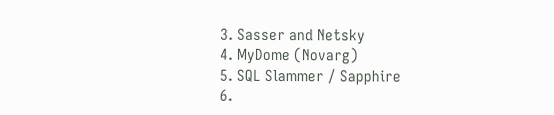3. Sasser and Netsky
4. MyDome (Novarg)
5. SQL Slammer / Sapphire
6.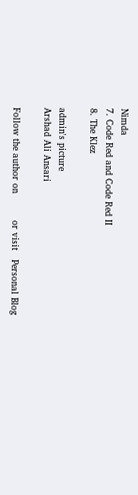Nimda
7. Code Red and Code Red II
8. The Klez

admin's picture
Arshad Ali Ansari

Follow the author on         or visit   Personal Blog